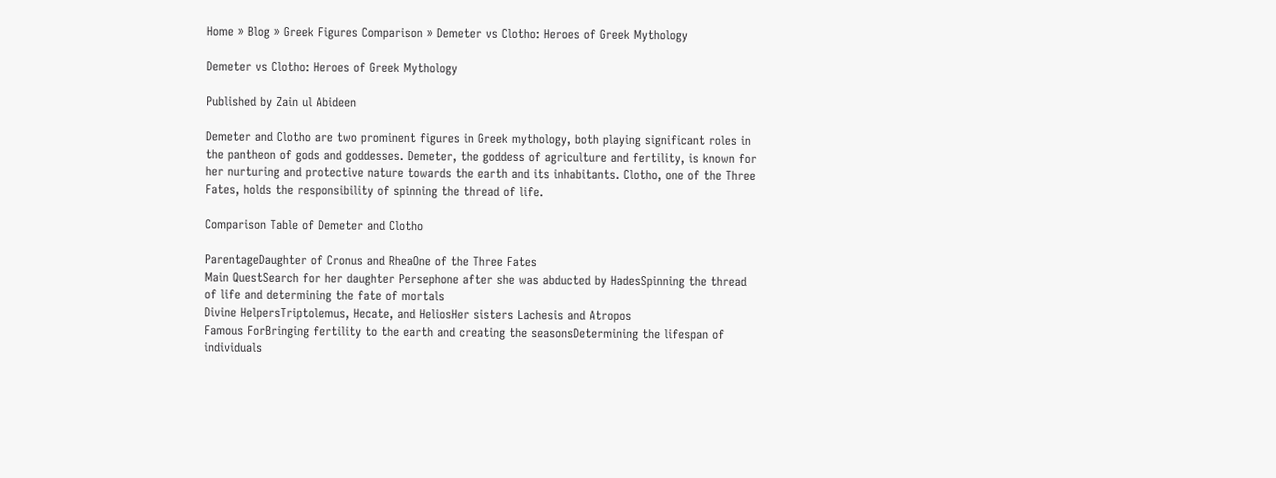Home » Blog » Greek Figures Comparison » Demeter vs Clotho: Heroes of Greek Mythology

Demeter vs Clotho: Heroes of Greek Mythology

Published by Zain ul Abideen

Demeter and Clotho are two prominent figures in Greek mythology, both playing significant roles in the pantheon of gods and goddesses. Demeter, the goddess of agriculture and fertility, is known for her nurturing and protective nature towards the earth and its inhabitants. Clotho, one of the Three Fates, holds the responsibility of spinning the thread of life.

Comparison Table of Demeter and Clotho

ParentageDaughter of Cronus and RheaOne of the Three Fates
Main QuestSearch for her daughter Persephone after she was abducted by HadesSpinning the thread of life and determining the fate of mortals
Divine HelpersTriptolemus, Hecate, and HeliosHer sisters Lachesis and Atropos
Famous ForBringing fertility to the earth and creating the seasonsDetermining the lifespan of individuals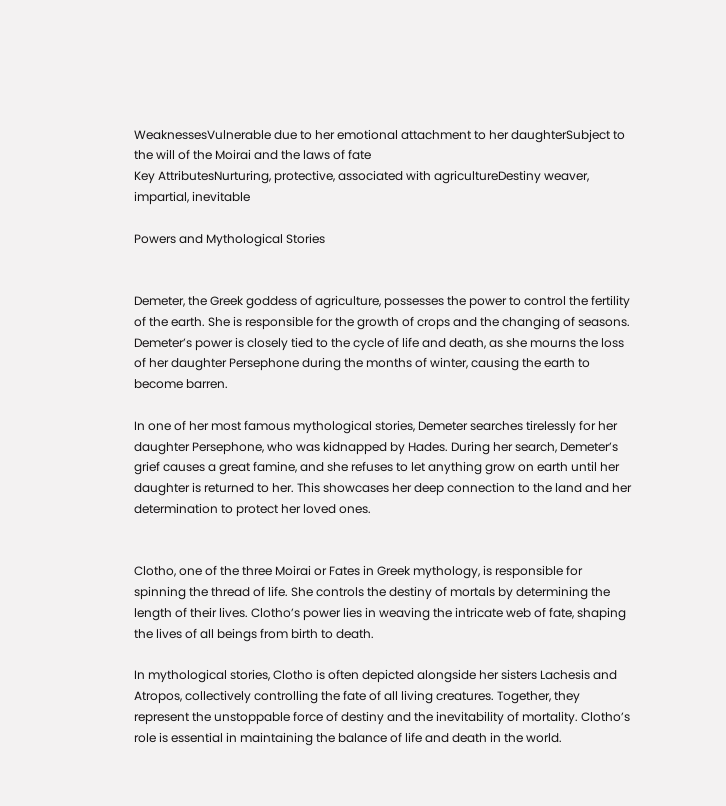WeaknessesVulnerable due to her emotional attachment to her daughterSubject to the will of the Moirai and the laws of fate
Key AttributesNurturing, protective, associated with agricultureDestiny weaver, impartial, inevitable

Powers and Mythological Stories


Demeter, the Greek goddess of agriculture, possesses the power to control the fertility of the earth. She is responsible for the growth of crops and the changing of seasons. Demeter’s power is closely tied to the cycle of life and death, as she mourns the loss of her daughter Persephone during the months of winter, causing the earth to become barren.

In one of her most famous mythological stories, Demeter searches tirelessly for her daughter Persephone, who was kidnapped by Hades. During her search, Demeter’s grief causes a great famine, and she refuses to let anything grow on earth until her daughter is returned to her. This showcases her deep connection to the land and her determination to protect her loved ones.


Clotho, one of the three Moirai or Fates in Greek mythology, is responsible for spinning the thread of life. She controls the destiny of mortals by determining the length of their lives. Clotho’s power lies in weaving the intricate web of fate, shaping the lives of all beings from birth to death.

In mythological stories, Clotho is often depicted alongside her sisters Lachesis and Atropos, collectively controlling the fate of all living creatures. Together, they represent the unstoppable force of destiny and the inevitability of mortality. Clotho’s role is essential in maintaining the balance of life and death in the world.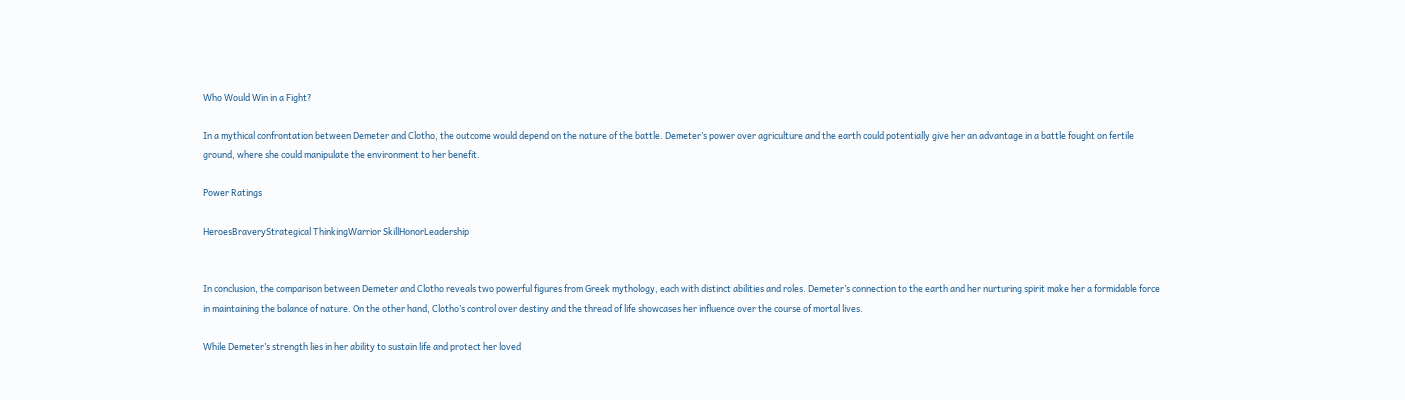Who Would Win in a Fight?

In a mythical confrontation between Demeter and Clotho, the outcome would depend on the nature of the battle. Demeter’s power over agriculture and the earth could potentially give her an advantage in a battle fought on fertile ground, where she could manipulate the environment to her benefit.

Power Ratings

HeroesBraveryStrategical ThinkingWarrior SkillHonorLeadership


In conclusion, the comparison between Demeter and Clotho reveals two powerful figures from Greek mythology, each with distinct abilities and roles. Demeter’s connection to the earth and her nurturing spirit make her a formidable force in maintaining the balance of nature. On the other hand, Clotho’s control over destiny and the thread of life showcases her influence over the course of mortal lives.

While Demeter’s strength lies in her ability to sustain life and protect her loved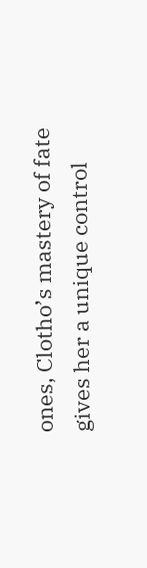ones, Clotho’s mastery of fate gives her a unique control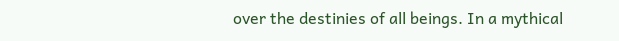over the destinies of all beings. In a mythical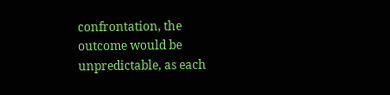confrontation, the outcome would be unpredictable, as each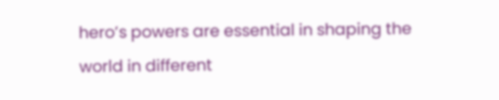hero’s powers are essential in shaping the world in different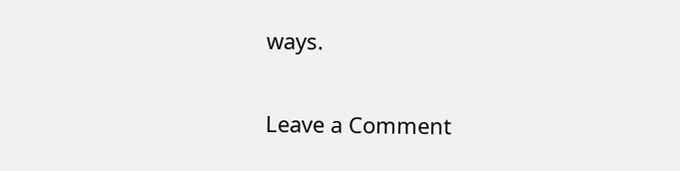ways.

Leave a Comment